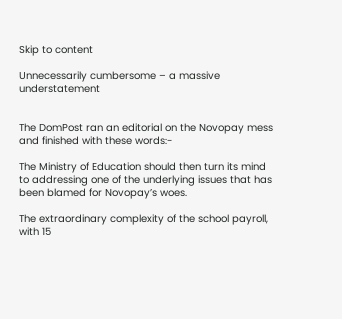Skip to content

Unnecessarily cumbersome – a massive understatement


The DomPost ran an editorial on the Novopay mess and finished with these words:-

The Ministry of Education should then turn its mind to addressing one of the underlying issues that has been blamed for Novopay’s woes.

The extraordinary complexity of the school payroll, with 15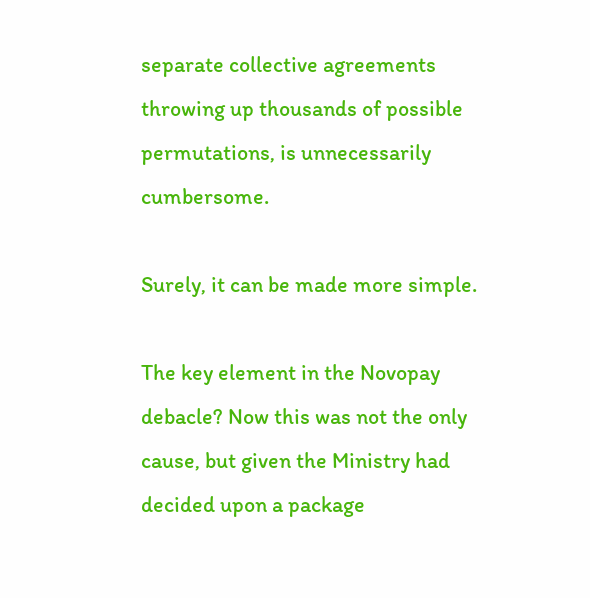separate collective agreements throwing up thousands of possible permutations, is unnecessarily cumbersome.

Surely, it can be made more simple.

The key element in the Novopay debacle? Now this was not the only cause, but given the Ministry had decided upon a package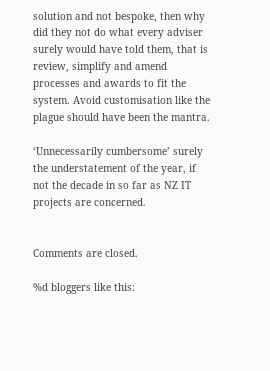solution and not bespoke, then why did they not do what every adviser surely would have told them, that is review, simplify and amend processes and awards to fit the system. Avoid customisation like the plague should have been the mantra.

‘Unnecessarily cumbersome’ surely the understatement of the year, if not the decade in so far as NZ IT projects are concerned.


Comments are closed.

%d bloggers like this: